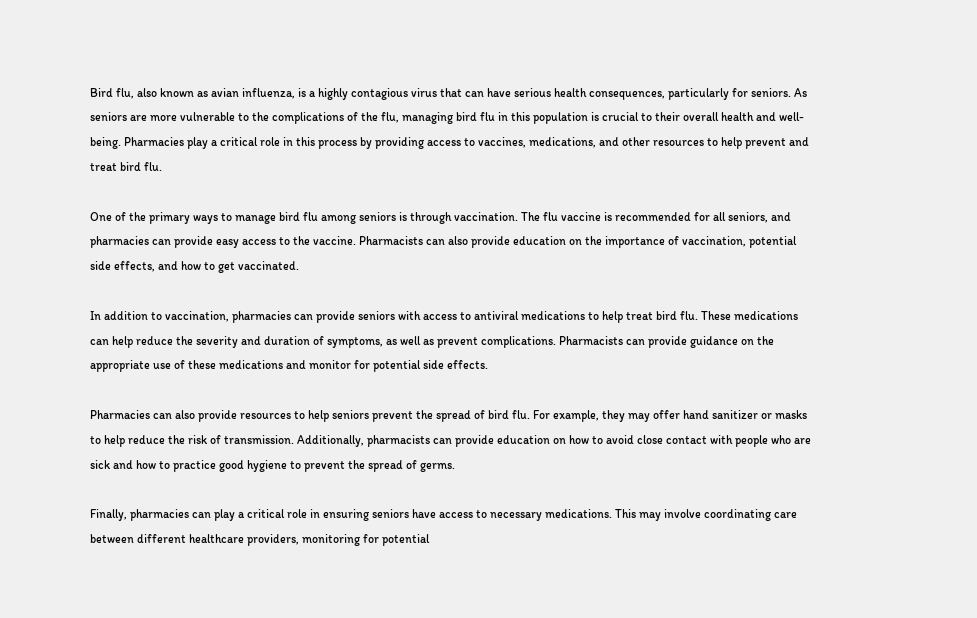Bird flu, also known as avian influenza, is a highly contagious virus that can have serious health consequences, particularly for seniors. As seniors are more vulnerable to the complications of the flu, managing bird flu in this population is crucial to their overall health and well-being. Pharmacies play a critical role in this process by providing access to vaccines, medications, and other resources to help prevent and treat bird flu.

One of the primary ways to manage bird flu among seniors is through vaccination. The flu vaccine is recommended for all seniors, and pharmacies can provide easy access to the vaccine. Pharmacists can also provide education on the importance of vaccination, potential side effects, and how to get vaccinated.

In addition to vaccination, pharmacies can provide seniors with access to antiviral medications to help treat bird flu. These medications can help reduce the severity and duration of symptoms, as well as prevent complications. Pharmacists can provide guidance on the appropriate use of these medications and monitor for potential side effects.

Pharmacies can also provide resources to help seniors prevent the spread of bird flu. For example, they may offer hand sanitizer or masks to help reduce the risk of transmission. Additionally, pharmacists can provide education on how to avoid close contact with people who are sick and how to practice good hygiene to prevent the spread of germs.

Finally, pharmacies can play a critical role in ensuring seniors have access to necessary medications. This may involve coordinating care between different healthcare providers, monitoring for potential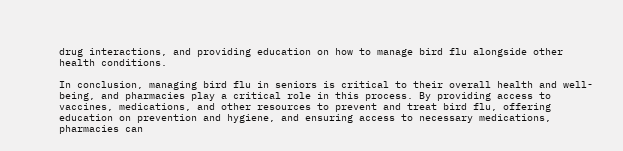drug interactions, and providing education on how to manage bird flu alongside other health conditions.

In conclusion, managing bird flu in seniors is critical to their overall health and well-being, and pharmacies play a critical role in this process. By providing access to vaccines, medications, and other resources to prevent and treat bird flu, offering education on prevention and hygiene, and ensuring access to necessary medications, pharmacies can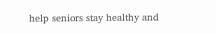help seniors stay healthy and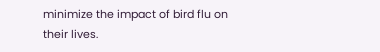minimize the impact of bird flu on their lives.